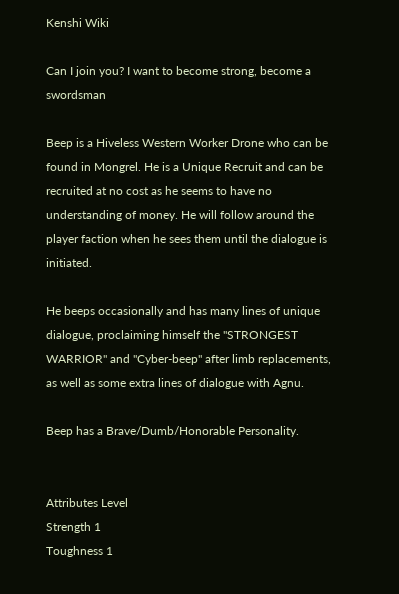Kenshi Wiki

Can I join you? I want to become strong, become a swordsman

Beep is a Hiveless Western Worker Drone who can be found in Mongrel. He is a Unique Recruit and can be recruited at no cost as he seems to have no understanding of money. He will follow around the player faction when he sees them until the dialogue is initiated.

He beeps occasionally and has many lines of unique dialogue, proclaiming himself the "STRONGEST WARRIOR" and "Cyber-beep" after limb replacements, as well as some extra lines of dialogue with Agnu.

Beep has a Brave/Dumb/Honorable Personality.


Attributes Level
Strength 1
Toughness 1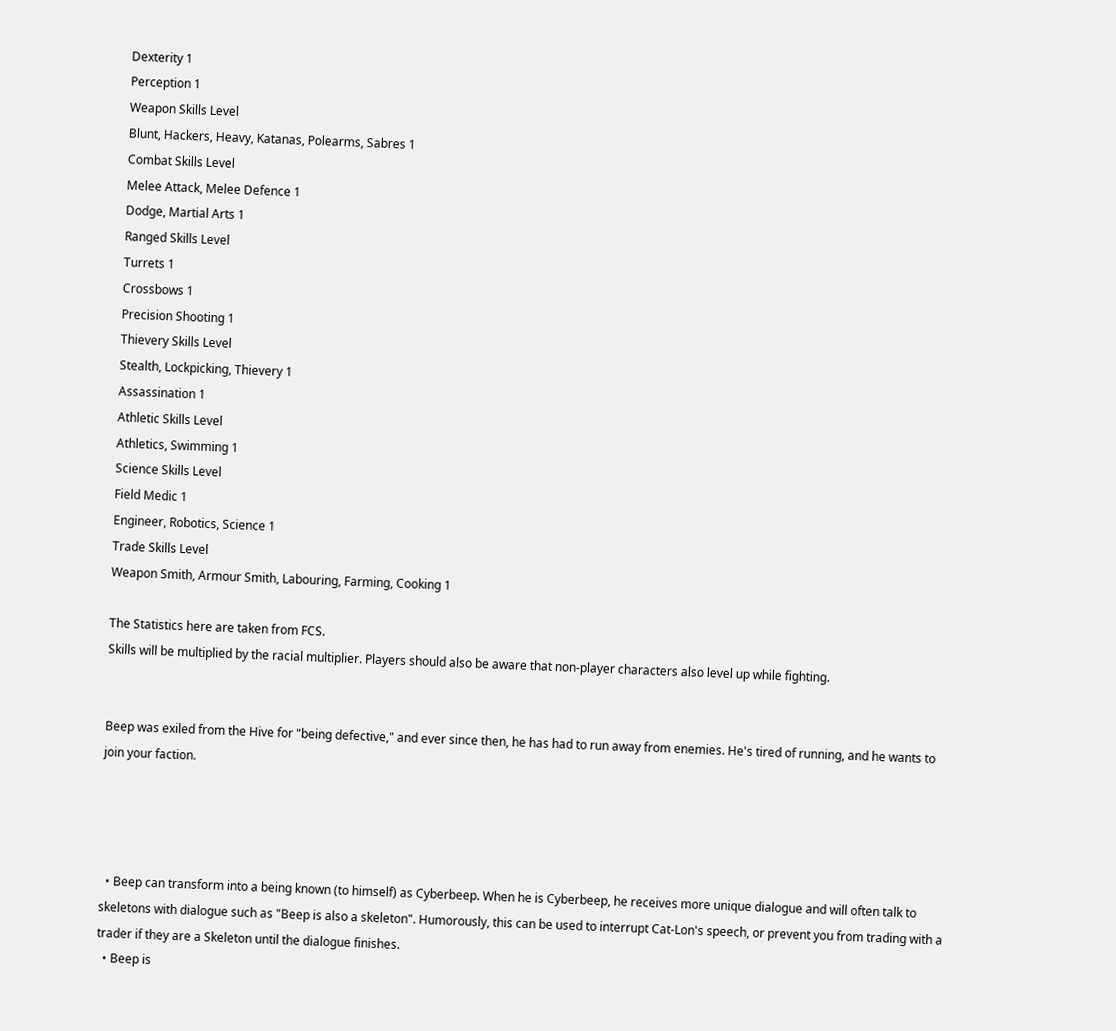Dexterity 1
Perception 1
Weapon Skills Level
Blunt, Hackers, Heavy, Katanas, Polearms, Sabres 1
Combat Skills Level
Melee Attack, Melee Defence 1
Dodge, Martial Arts 1
Ranged Skills Level
Turrets 1
Crossbows 1
Precision Shooting 1
Thievery Skills Level
Stealth, Lockpicking, Thievery 1
Assassination 1
Athletic Skills Level
Athletics, Swimming 1
Science Skills Level
Field Medic 1
Engineer, Robotics, Science 1
Trade Skills Level
Weapon Smith, Armour Smith, Labouring, Farming, Cooking 1

The Statistics here are taken from FCS.
Skills will be multiplied by the racial multiplier. Players should also be aware that non-player characters also level up while fighting.


Beep was exiled from the Hive for "being defective," and ever since then, he has had to run away from enemies. He's tired of running, and he wants to join your faction.




  • Beep can transform into a being known (to himself) as Cyberbeep. When he is Cyberbeep, he receives more unique dialogue and will often talk to skeletons with dialogue such as "Beep is also a skeleton". Humorously, this can be used to interrupt Cat-Lon's speech, or prevent you from trading with a trader if they are a Skeleton until the dialogue finishes.
  • Beep is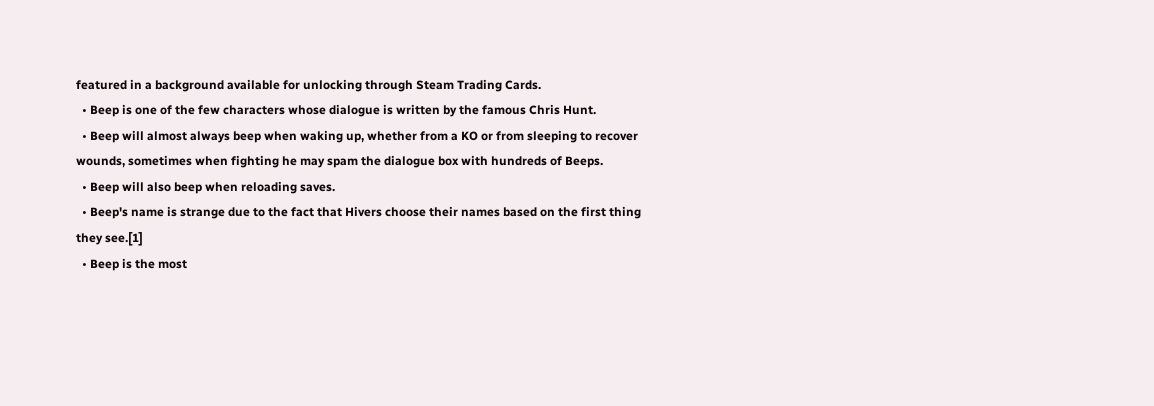featured in a background available for unlocking through Steam Trading Cards.
  • Beep is one of the few characters whose dialogue is written by the famous Chris Hunt.
  • Beep will almost always beep when waking up, whether from a KO or from sleeping to recover wounds, sometimes when fighting he may spam the dialogue box with hundreds of Beeps.
  • Beep will also beep when reloading saves.
  • Beep's name is strange due to the fact that Hivers choose their names based on the first thing they see.[1]
  • Beep is the most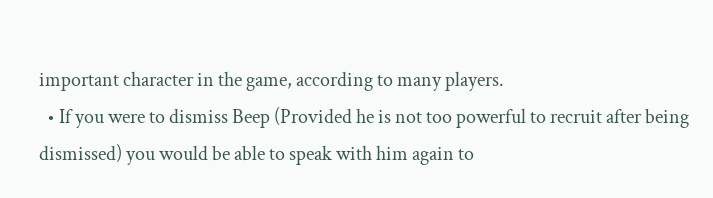important character in the game, according to many players.
  • If you were to dismiss Beep (Provided he is not too powerful to recruit after being dismissed) you would be able to speak with him again to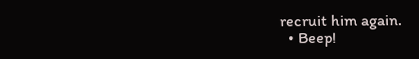recruit him again.
  • Beep!